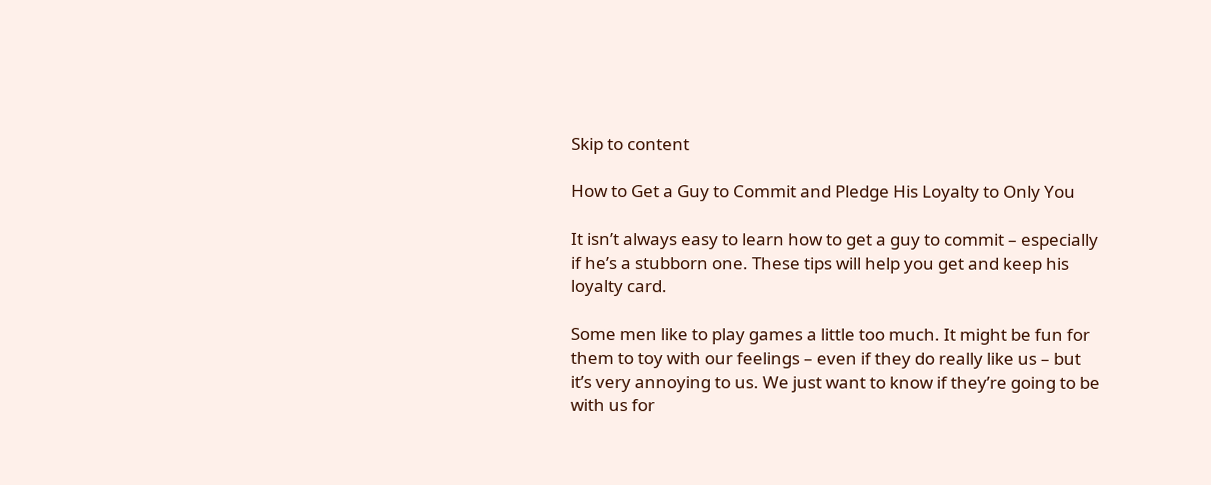Skip to content

How to Get a Guy to Commit and Pledge His Loyalty to Only You

It isn’t always easy to learn how to get a guy to commit – especially if he’s a stubborn one. These tips will help you get and keep his loyalty card.

Some men like to play games a little too much. It might be fun for them to toy with our feelings – even if they do really like us – but it’s very annoying to us. We just want to know if they’re going to be with us for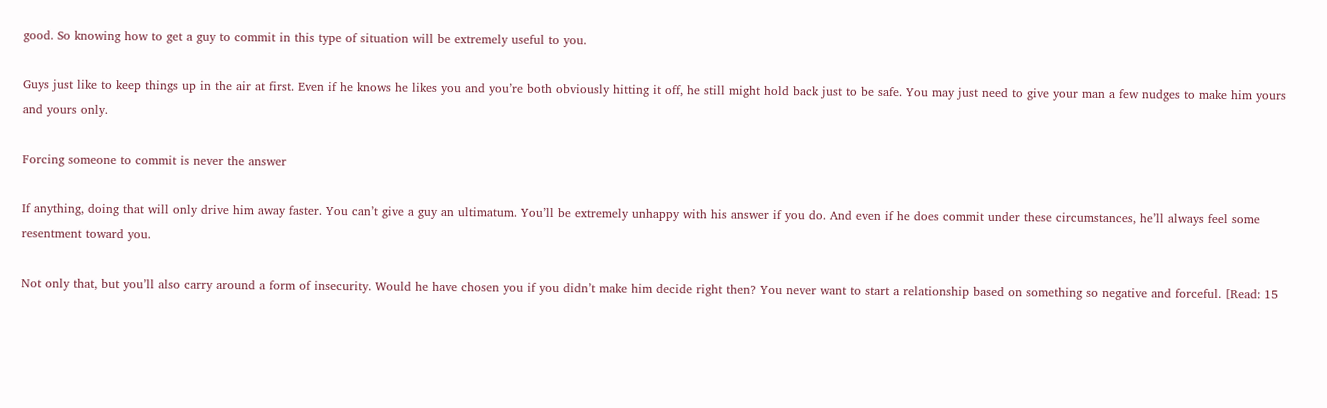good. So knowing how to get a guy to commit in this type of situation will be extremely useful to you.

Guys just like to keep things up in the air at first. Even if he knows he likes you and you’re both obviously hitting it off, he still might hold back just to be safe. You may just need to give your man a few nudges to make him yours and yours only.

Forcing someone to commit is never the answer

If anything, doing that will only drive him away faster. You can’t give a guy an ultimatum. You’ll be extremely unhappy with his answer if you do. And even if he does commit under these circumstances, he’ll always feel some resentment toward you.

Not only that, but you’ll also carry around a form of insecurity. Would he have chosen you if you didn’t make him decide right then? You never want to start a relationship based on something so negative and forceful. [Read: 15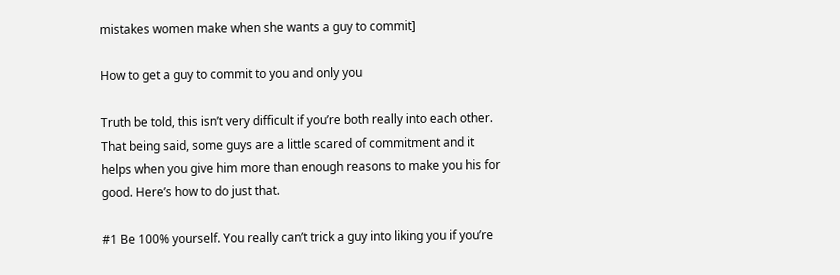mistakes women make when she wants a guy to commit]

How to get a guy to commit to you and only you

Truth be told, this isn’t very difficult if you’re both really into each other. That being said, some guys are a little scared of commitment and it helps when you give him more than enough reasons to make you his for good. Here’s how to do just that.

#1 Be 100% yourself. You really can’t trick a guy into liking you if you’re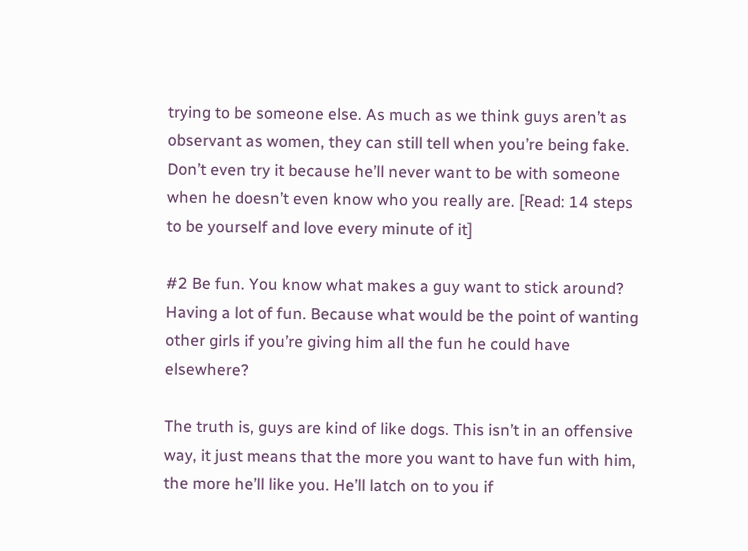trying to be someone else. As much as we think guys aren’t as observant as women, they can still tell when you’re being fake. Don’t even try it because he’ll never want to be with someone when he doesn’t even know who you really are. [Read: 14 steps to be yourself and love every minute of it]

#2 Be fun. You know what makes a guy want to stick around? Having a lot of fun. Because what would be the point of wanting other girls if you’re giving him all the fun he could have elsewhere?

The truth is, guys are kind of like dogs. This isn’t in an offensive way, it just means that the more you want to have fun with him, the more he’ll like you. He’ll latch on to you if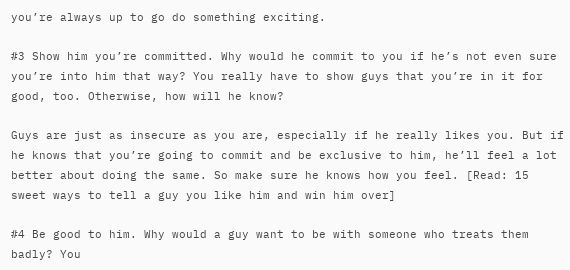you’re always up to go do something exciting.

#3 Show him you’re committed. Why would he commit to you if he’s not even sure you’re into him that way? You really have to show guys that you’re in it for good, too. Otherwise, how will he know?

Guys are just as insecure as you are, especially if he really likes you. But if he knows that you’re going to commit and be exclusive to him, he’ll feel a lot better about doing the same. So make sure he knows how you feel. [Read: 15 sweet ways to tell a guy you like him and win him over]

#4 Be good to him. Why would a guy want to be with someone who treats them badly? You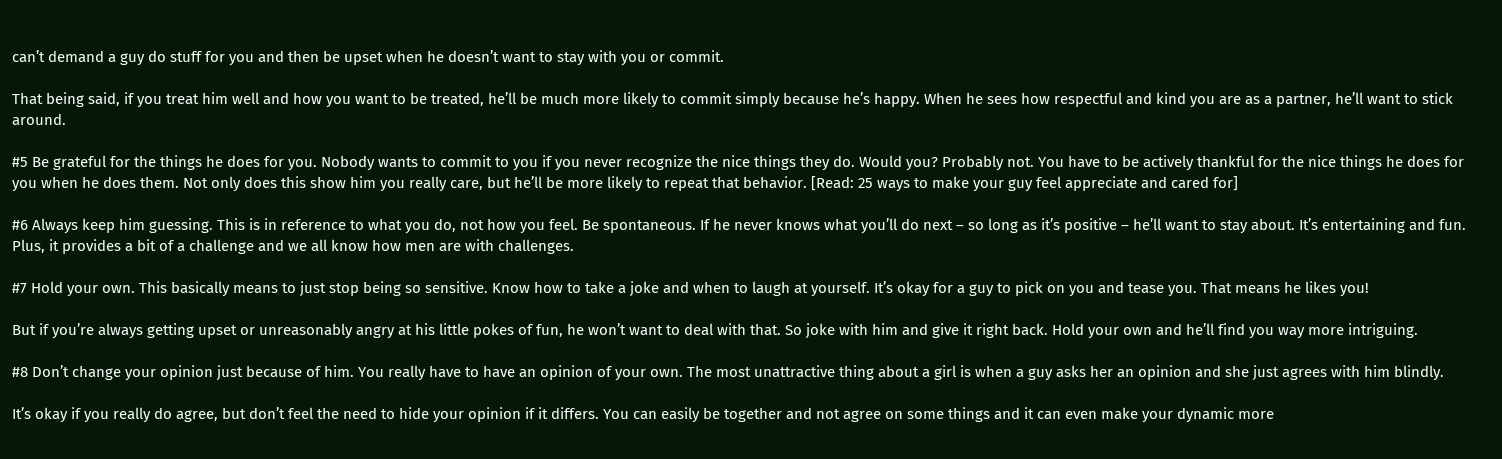can’t demand a guy do stuff for you and then be upset when he doesn’t want to stay with you or commit.

That being said, if you treat him well and how you want to be treated, he’ll be much more likely to commit simply because he’s happy. When he sees how respectful and kind you are as a partner, he’ll want to stick around.

#5 Be grateful for the things he does for you. Nobody wants to commit to you if you never recognize the nice things they do. Would you? Probably not. You have to be actively thankful for the nice things he does for you when he does them. Not only does this show him you really care, but he’ll be more likely to repeat that behavior. [Read: 25 ways to make your guy feel appreciate and cared for]

#6 Always keep him guessing. This is in reference to what you do, not how you feel. Be spontaneous. If he never knows what you’ll do next – so long as it’s positive – he’ll want to stay about. It’s entertaining and fun. Plus, it provides a bit of a challenge and we all know how men are with challenges.

#7 Hold your own. This basically means to just stop being so sensitive. Know how to take a joke and when to laugh at yourself. It’s okay for a guy to pick on you and tease you. That means he likes you!

But if you’re always getting upset or unreasonably angry at his little pokes of fun, he won’t want to deal with that. So joke with him and give it right back. Hold your own and he’ll find you way more intriguing.

#8 Don’t change your opinion just because of him. You really have to have an opinion of your own. The most unattractive thing about a girl is when a guy asks her an opinion and she just agrees with him blindly.

It’s okay if you really do agree, but don’t feel the need to hide your opinion if it differs. You can easily be together and not agree on some things and it can even make your dynamic more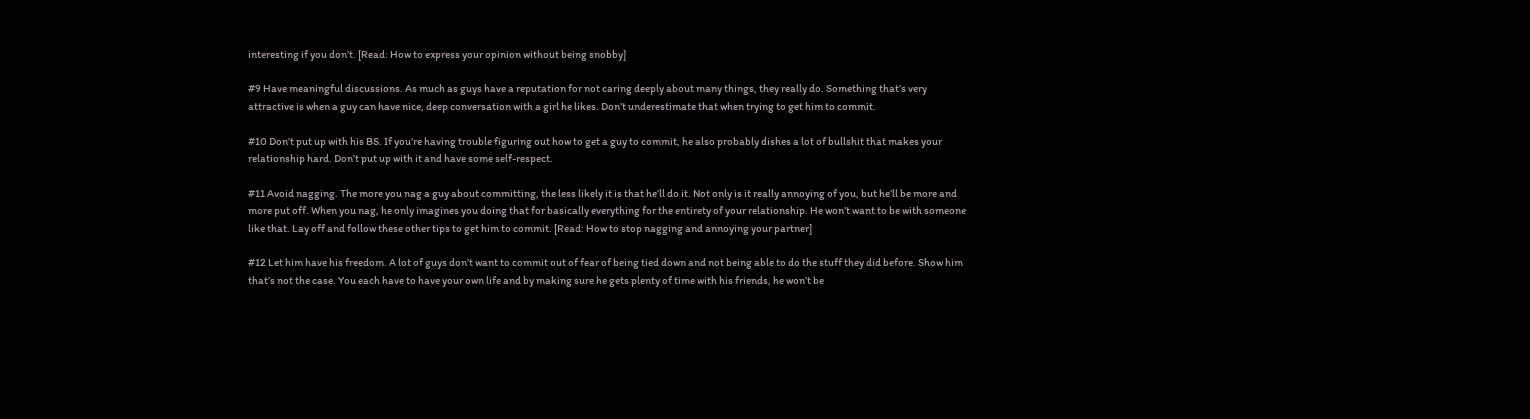interesting if you don’t. [Read: How to express your opinion without being snobby]

#9 Have meaningful discussions. As much as guys have a reputation for not caring deeply about many things, they really do. Something that’s very attractive is when a guy can have nice, deep conversation with a girl he likes. Don’t underestimate that when trying to get him to commit.

#10 Don’t put up with his BS. If you’re having trouble figuring out how to get a guy to commit, he also probably dishes a lot of bullshit that makes your relationship hard. Don’t put up with it and have some self-respect.

#11 Avoid nagging. The more you nag a guy about committing, the less likely it is that he’ll do it. Not only is it really annoying of you, but he’ll be more and more put off. When you nag, he only imagines you doing that for basically everything for the entirety of your relationship. He won’t want to be with someone like that. Lay off and follow these other tips to get him to commit. [Read: How to stop nagging and annoying your partner]

#12 Let him have his freedom. A lot of guys don’t want to commit out of fear of being tied down and not being able to do the stuff they did before. Show him that’s not the case. You each have to have your own life and by making sure he gets plenty of time with his friends, he won’t be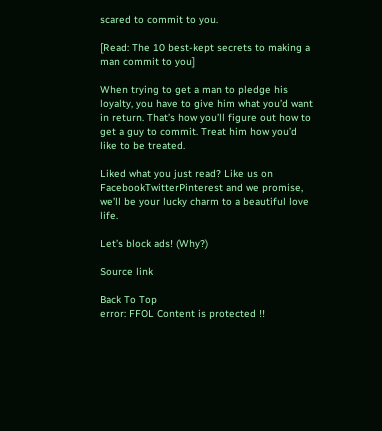scared to commit to you.

[Read: The 10 best-kept secrets to making a man commit to you]

When trying to get a man to pledge his loyalty, you have to give him what you’d want in return. That’s how you’ll figure out how to get a guy to commit. Treat him how you’d like to be treated.

Liked what you just read? Like us on FacebookTwitterPinterest and we promise, we’ll be your lucky charm to a beautiful love life.

Let’s block ads! (Why?)

Source link

Back To Top
error: FFOL Content is protected !!